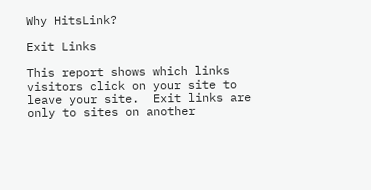Why HitsLink?

Exit Links

This report shows which links visitors click on your site to leave your site.  Exit links are only to sites on another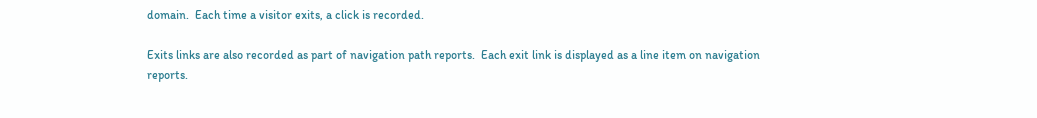domain.  Each time a visitor exits, a click is recorded.

Exits links are also recorded as part of navigation path reports.  Each exit link is displayed as a line item on navigation reports.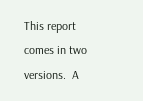This report comes in two versions.  A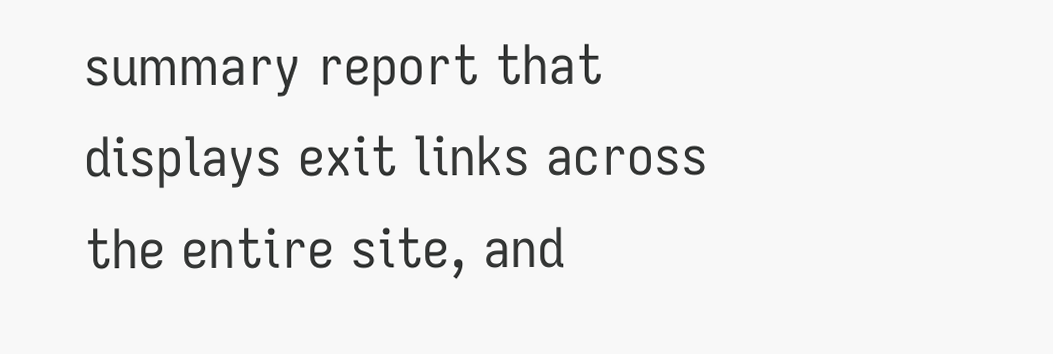summary report that displays exit links across the entire site, and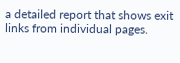a detailed report that shows exit links from individual pages.